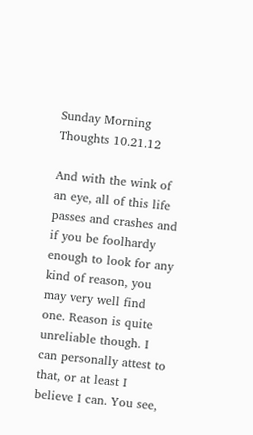Sunday Morning Thoughts 10.21.12

And with the wink of an eye, all of this life passes and crashes and if you be foolhardy enough to look for any kind of reason, you may very well find one. Reason is quite unreliable though. I can personally attest to that, or at least I believe I can. You see,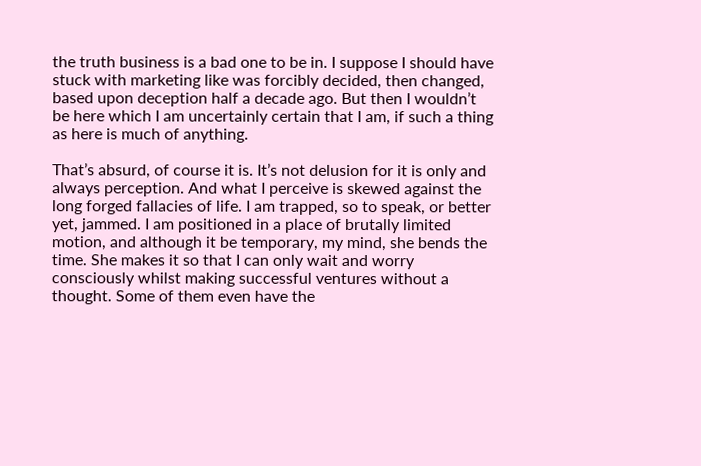the truth business is a bad one to be in. I suppose I should have stuck with marketing like was forcibly decided, then changed, based upon deception half a decade ago. But then I wouldn’t be here which I am uncertainly certain that I am, if such a thing as here is much of anything.

That’s absurd, of course it is. It’s not delusion for it is only and always perception. And what I perceive is skewed against the long forged fallacies of life. I am trapped, so to speak, or better yet, jammed. I am positioned in a place of brutally limited motion, and although it be temporary, my mind, she bends the time. She makes it so that I can only wait and worry consciously whilst making successful ventures without a thought. Some of them even have the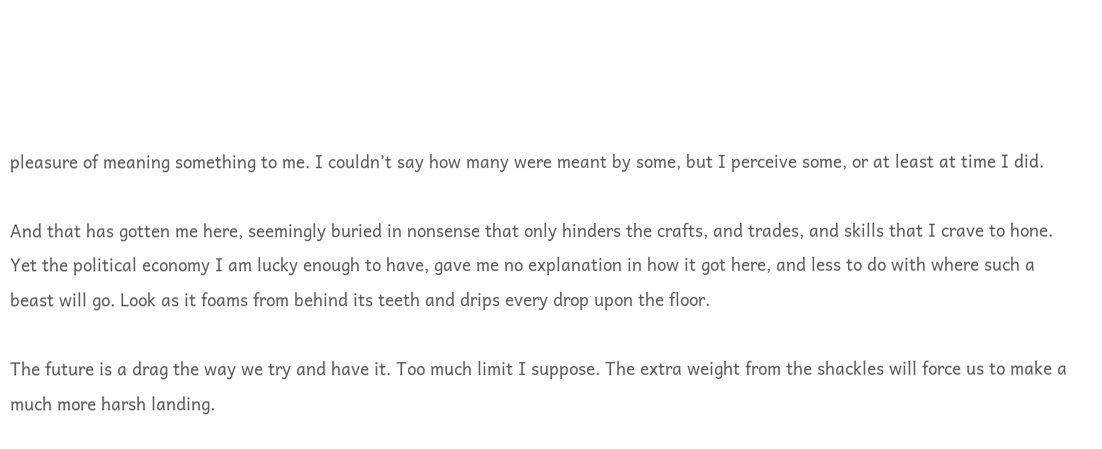pleasure of meaning something to me. I couldn’t say how many were meant by some, but I perceive some, or at least at time I did.

And that has gotten me here, seemingly buried in nonsense that only hinders the crafts, and trades, and skills that I crave to hone. Yet the political economy I am lucky enough to have, gave me no explanation in how it got here, and less to do with where such a beast will go. Look as it foams from behind its teeth and drips every drop upon the floor.

The future is a drag the way we try and have it. Too much limit I suppose. The extra weight from the shackles will force us to make a much more harsh landing.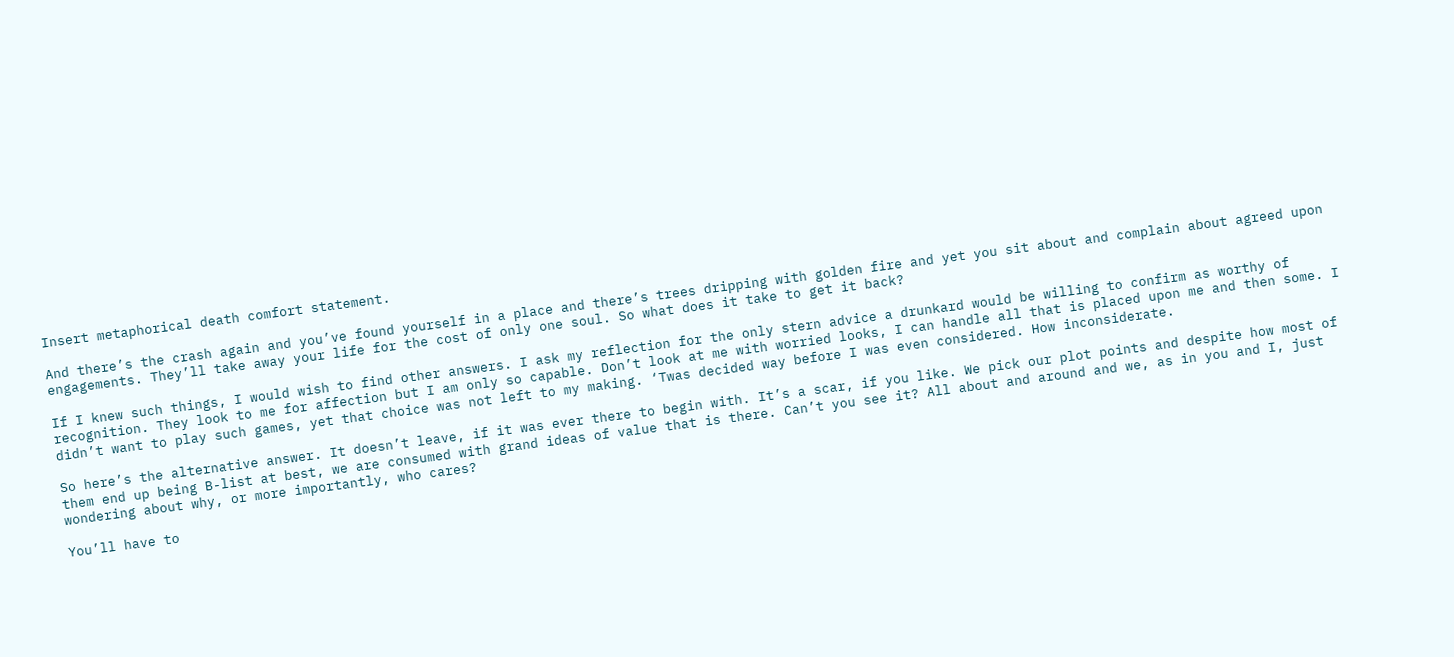Insert metaphorical death comfort statement.

And there’s the crash again and you’ve found yourself in a place and there’s trees dripping with golden fire and yet you sit about and complain about agreed upon engagements. They’ll take away your life for the cost of only one soul. So what does it take to get it back?

If I knew such things, I would wish to find other answers. I ask my reflection for the only stern advice a drunkard would be willing to confirm as worthy of recognition. They look to me for affection but I am only so capable. Don’t look at me with worried looks, I can handle all that is placed upon me and then some. I didn’t want to play such games, yet that choice was not left to my making. ‘Twas decided way before I was even considered. How inconsiderate.

So here’s the alternative answer. It doesn’t leave, if it was ever there to begin with. It’s a scar, if you like. We pick our plot points and despite how most of them end up being B-list at best, we are consumed with grand ideas of value that is there. Can’t you see it? All about and around and we, as in you and I, just wondering about why, or more importantly, who cares?

You’ll have to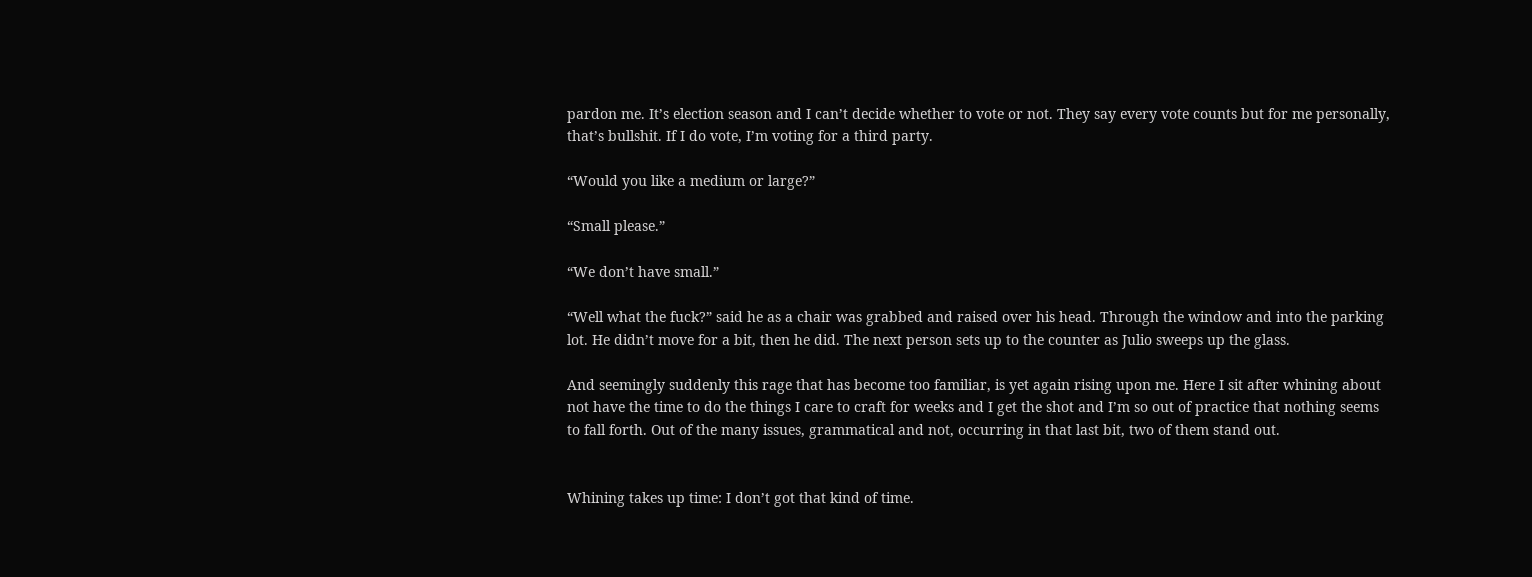pardon me. It’s election season and I can’t decide whether to vote or not. They say every vote counts but for me personally, that’s bullshit. If I do vote, I’m voting for a third party.

“Would you like a medium or large?”

“Small please.”

“We don’t have small.”

“Well what the fuck?” said he as a chair was grabbed and raised over his head. Through the window and into the parking lot. He didn’t move for a bit, then he did. The next person sets up to the counter as Julio sweeps up the glass.

And seemingly suddenly this rage that has become too familiar, is yet again rising upon me. Here I sit after whining about not have the time to do the things I care to craft for weeks and I get the shot and I’m so out of practice that nothing seems to fall forth. Out of the many issues, grammatical and not, occurring in that last bit, two of them stand out.


Whining takes up time: I don’t got that kind of time.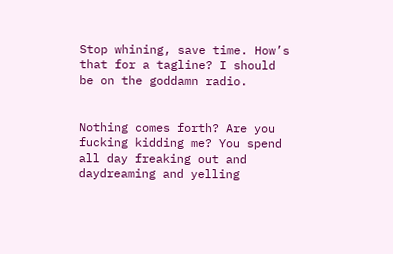Stop whining, save time. How’s that for a tagline? I should be on the goddamn radio.


Nothing comes forth? Are you fucking kidding me? You spend all day freaking out and daydreaming and yelling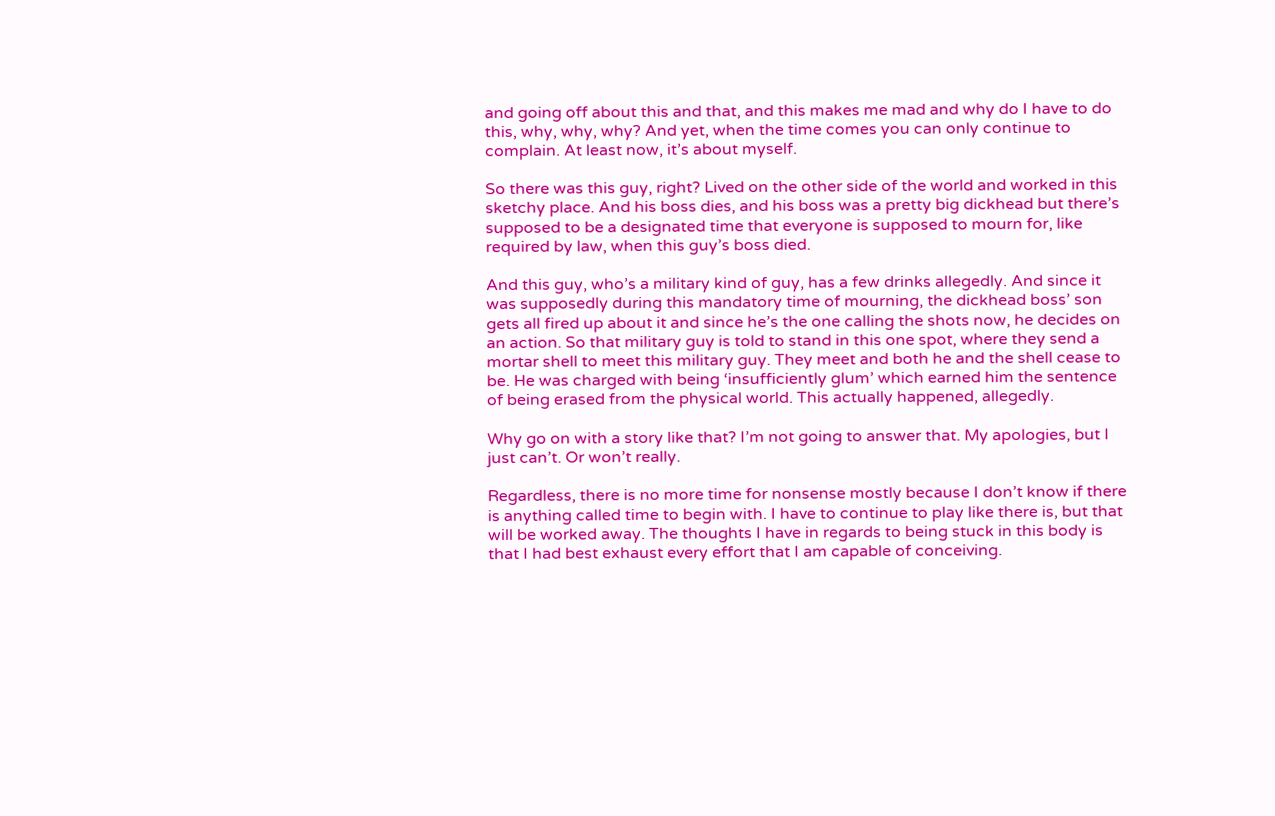and going off about this and that, and this makes me mad and why do I have to do this, why, why, why? And yet, when the time comes you can only continue to complain. At least now, it’s about myself.

So there was this guy, right? Lived on the other side of the world and worked in this sketchy place. And his boss dies, and his boss was a pretty big dickhead but there’s supposed to be a designated time that everyone is supposed to mourn for, like required by law, when this guy’s boss died.

And this guy, who’s a military kind of guy, has a few drinks allegedly. And since it was supposedly during this mandatory time of mourning, the dickhead boss’ son gets all fired up about it and since he’s the one calling the shots now, he decides on an action. So that military guy is told to stand in this one spot, where they send a mortar shell to meet this military guy. They meet and both he and the shell cease to be. He was charged with being ‘insufficiently glum’ which earned him the sentence of being erased from the physical world. This actually happened, allegedly.

Why go on with a story like that? I’m not going to answer that. My apologies, but I just can’t. Or won’t really.

Regardless, there is no more time for nonsense mostly because I don’t know if there is anything called time to begin with. I have to continue to play like there is, but that will be worked away. The thoughts I have in regards to being stuck in this body is that I had best exhaust every effort that I am capable of conceiving.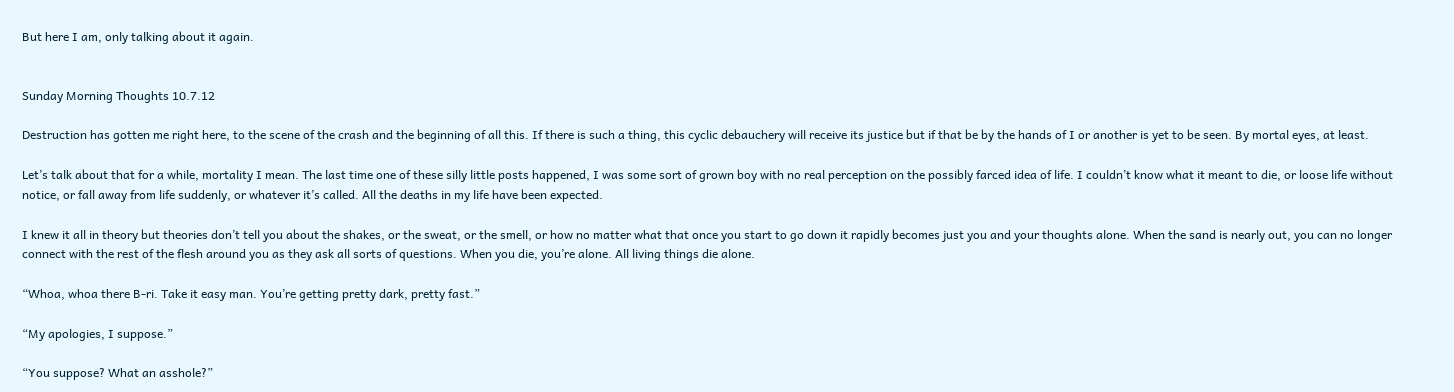But here I am, only talking about it again.


Sunday Morning Thoughts 10.7.12

Destruction has gotten me right here, to the scene of the crash and the beginning of all this. If there is such a thing, this cyclic debauchery will receive its justice but if that be by the hands of I or another is yet to be seen. By mortal eyes, at least.

Let’s talk about that for a while, mortality I mean. The last time one of these silly little posts happened, I was some sort of grown boy with no real perception on the possibly farced idea of life. I couldn’t know what it meant to die, or loose life without notice, or fall away from life suddenly, or whatever it’s called. All the deaths in my life have been expected.

I knew it all in theory but theories don’t tell you about the shakes, or the sweat, or the smell, or how no matter what that once you start to go down it rapidly becomes just you and your thoughts alone. When the sand is nearly out, you can no longer connect with the rest of the flesh around you as they ask all sorts of questions. When you die, you’re alone. All living things die alone.

“Whoa, whoa there B-ri. Take it easy man. You’re getting pretty dark, pretty fast.”

“My apologies, I suppose.”

“You suppose? What an asshole?”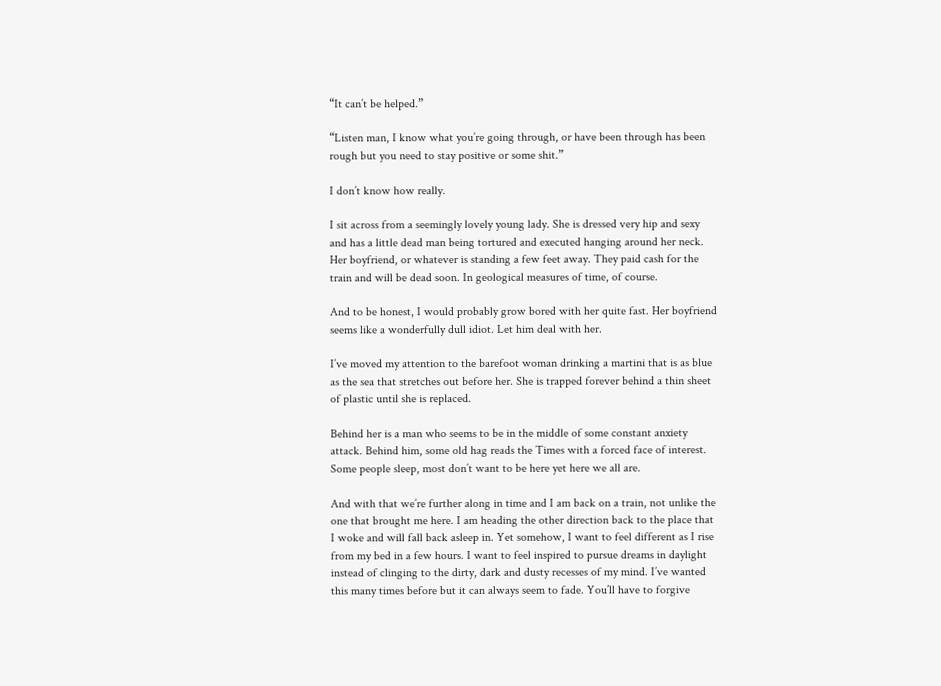“It can’t be helped.”

“Listen man, I know what you’re going through, or have been through has been rough but you need to stay positive or some shit.”

I don’t know how really.

I sit across from a seemingly lovely young lady. She is dressed very hip and sexy and has a little dead man being tortured and executed hanging around her neck. Her boyfriend, or whatever is standing a few feet away. They paid cash for the train and will be dead soon. In geological measures of time, of course.

And to be honest, I would probably grow bored with her quite fast. Her boyfriend seems like a wonderfully dull idiot. Let him deal with her.

I’ve moved my attention to the barefoot woman drinking a martini that is as blue as the sea that stretches out before her. She is trapped forever behind a thin sheet of plastic until she is replaced.

Behind her is a man who seems to be in the middle of some constant anxiety attack. Behind him, some old hag reads the Times with a forced face of interest. Some people sleep, most don’t want to be here yet here we all are.

And with that we’re further along in time and I am back on a train, not unlike the one that brought me here. I am heading the other direction back to the place that I woke and will fall back asleep in. Yet somehow, I want to feel different as I rise from my bed in a few hours. I want to feel inspired to pursue dreams in daylight instead of clinging to the dirty, dark and dusty recesses of my mind. I’ve wanted this many times before but it can always seem to fade. You’ll have to forgive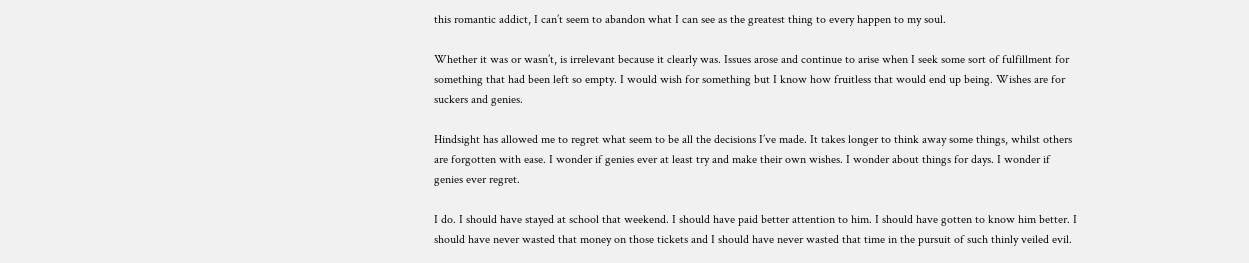this romantic addict, I can’t seem to abandon what I can see as the greatest thing to every happen to my soul.

Whether it was or wasn’t, is irrelevant because it clearly was. Issues arose and continue to arise when I seek some sort of fulfillment for something that had been left so empty. I would wish for something but I know how fruitless that would end up being. Wishes are for suckers and genies.

Hindsight has allowed me to regret what seem to be all the decisions I’ve made. It takes longer to think away some things, whilst others are forgotten with ease. I wonder if genies ever at least try and make their own wishes. I wonder about things for days. I wonder if genies ever regret.

I do. I should have stayed at school that weekend. I should have paid better attention to him. I should have gotten to know him better. I should have never wasted that money on those tickets and I should have never wasted that time in the pursuit of such thinly veiled evil.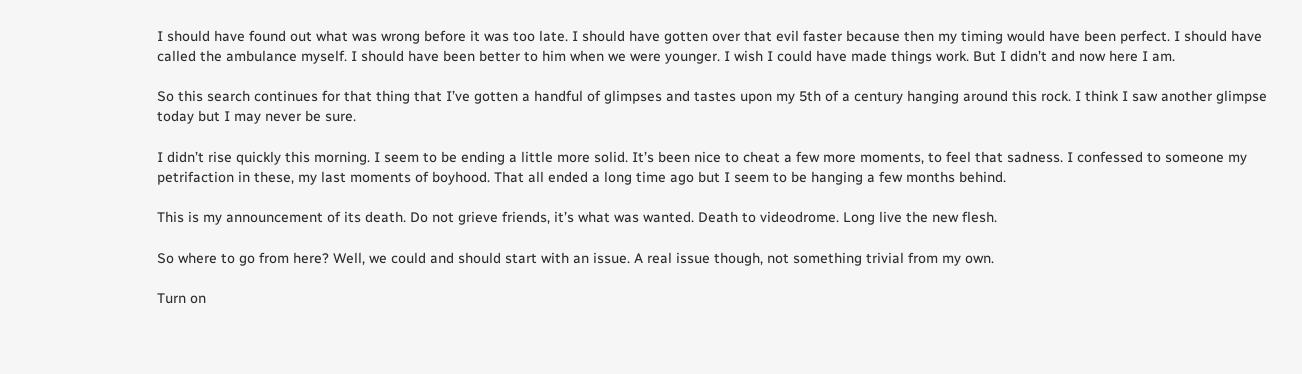I should have found out what was wrong before it was too late. I should have gotten over that evil faster because then my timing would have been perfect. I should have called the ambulance myself. I should have been better to him when we were younger. I wish I could have made things work. But I didn’t and now here I am.

So this search continues for that thing that I’ve gotten a handful of glimpses and tastes upon my 5th of a century hanging around this rock. I think I saw another glimpse today but I may never be sure.

I didn’t rise quickly this morning. I seem to be ending a little more solid. It’s been nice to cheat a few more moments, to feel that sadness. I confessed to someone my petrifaction in these, my last moments of boyhood. That all ended a long time ago but I seem to be hanging a few months behind.

This is my announcement of its death. Do not grieve friends, it’s what was wanted. Death to videodrome. Long live the new flesh.

So where to go from here? Well, we could and should start with an issue. A real issue though, not something trivial from my own.

Turn on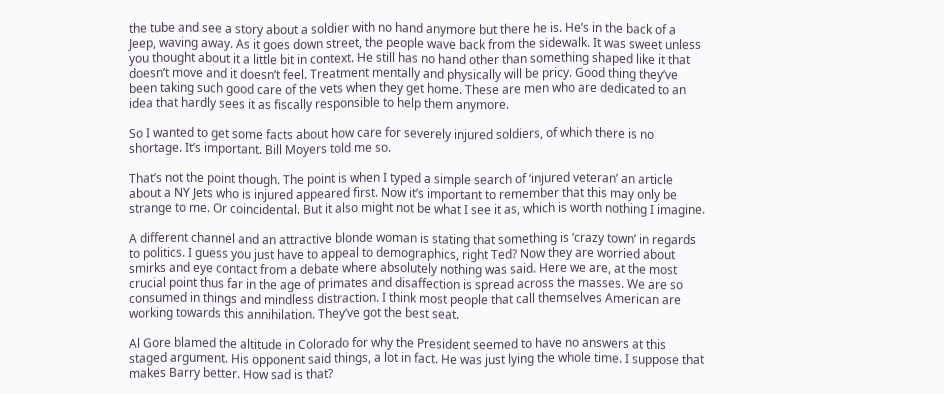the tube and see a story about a soldier with no hand anymore but there he is. He’s in the back of a Jeep, waving away. As it goes down street, the people wave back from the sidewalk. It was sweet unless you thought about it a little bit in context. He still has no hand other than something shaped like it that doesn’t move and it doesn’t feel. Treatment mentally and physically will be pricy. Good thing they’ve been taking such good care of the vets when they get home. These are men who are dedicated to an idea that hardly sees it as fiscally responsible to help them anymore.

So I wanted to get some facts about how care for severely injured soldiers, of which there is no shortage. It’s important. Bill Moyers told me so.

That’s not the point though. The point is when I typed a simple search of ‘injured veteran’ an article about a NY Jets who is injured appeared first. Now it’s important to remember that this may only be strange to me. Or coincidental. But it also might not be what I see it as, which is worth nothing I imagine.

A different channel and an attractive blonde woman is stating that something is ‘crazy town’ in regards to politics. I guess you just have to appeal to demographics, right Ted? Now they are worried about smirks and eye contact from a debate where absolutely nothing was said. Here we are, at the most crucial point thus far in the age of primates and disaffection is spread across the masses. We are so consumed in things and mindless distraction. I think most people that call themselves American are working towards this annihilation. They’ve got the best seat.

Al Gore blamed the altitude in Colorado for why the President seemed to have no answers at this staged argument. His opponent said things, a lot in fact. He was just lying the whole time. I suppose that makes Barry better. How sad is that?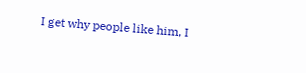I get why people like him, I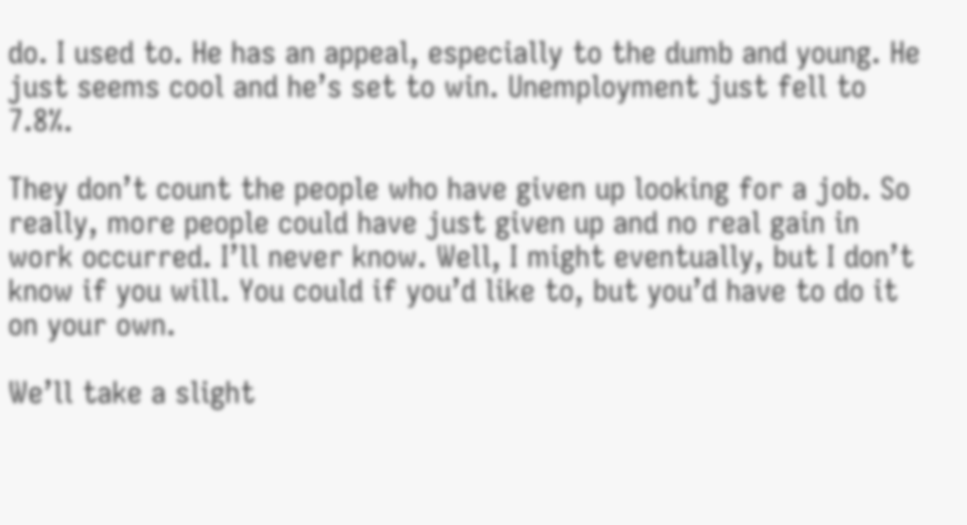do. I used to. He has an appeal, especially to the dumb and young. He just seems cool and he’s set to win. Unemployment just fell to 7.8%.

They don’t count the people who have given up looking for a job. So really, more people could have just given up and no real gain in work occurred. I’ll never know. Well, I might eventually, but I don’t know if you will. You could if you’d like to, but you’d have to do it on your own.

We’ll take a slight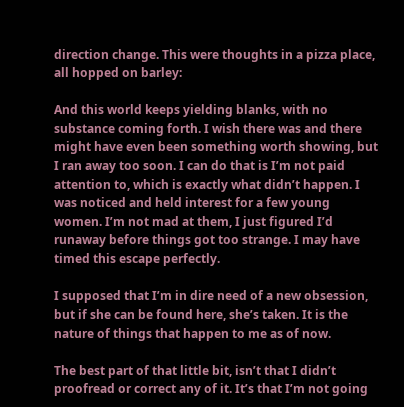direction change. This were thoughts in a pizza place, all hopped on barley:

And this world keeps yielding blanks, with no substance coming forth. I wish there was and there might have even been something worth showing, but I ran away too soon. I can do that is I’m not paid attention to, which is exactly what didn’t happen. I was noticed and held interest for a few young women. I’m not mad at them, I just figured I’d runaway before things got too strange. I may have timed this escape perfectly.

I supposed that I’m in dire need of a new obsession, but if she can be found here, she’s taken. It is the nature of things that happen to me as of now.

The best part of that little bit, isn’t that I didn’t proofread or correct any of it. It’s that I’m not going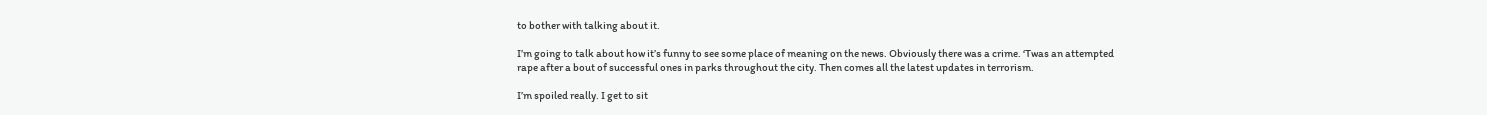to bother with talking about it.

I’m going to talk about how it’s funny to see some place of meaning on the news. Obviously there was a crime. ‘Twas an attempted rape after a bout of successful ones in parks throughout the city. Then comes all the latest updates in terrorism.

I’m spoiled really. I get to sit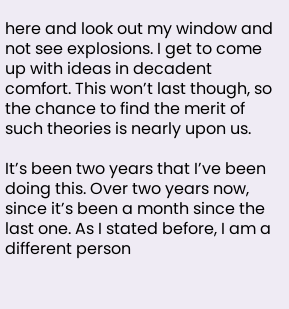here and look out my window and not see explosions. I get to come up with ideas in decadent comfort. This won’t last though, so the chance to find the merit of such theories is nearly upon us.

It’s been two years that I’ve been doing this. Over two years now, since it’s been a month since the last one. As I stated before, I am a different person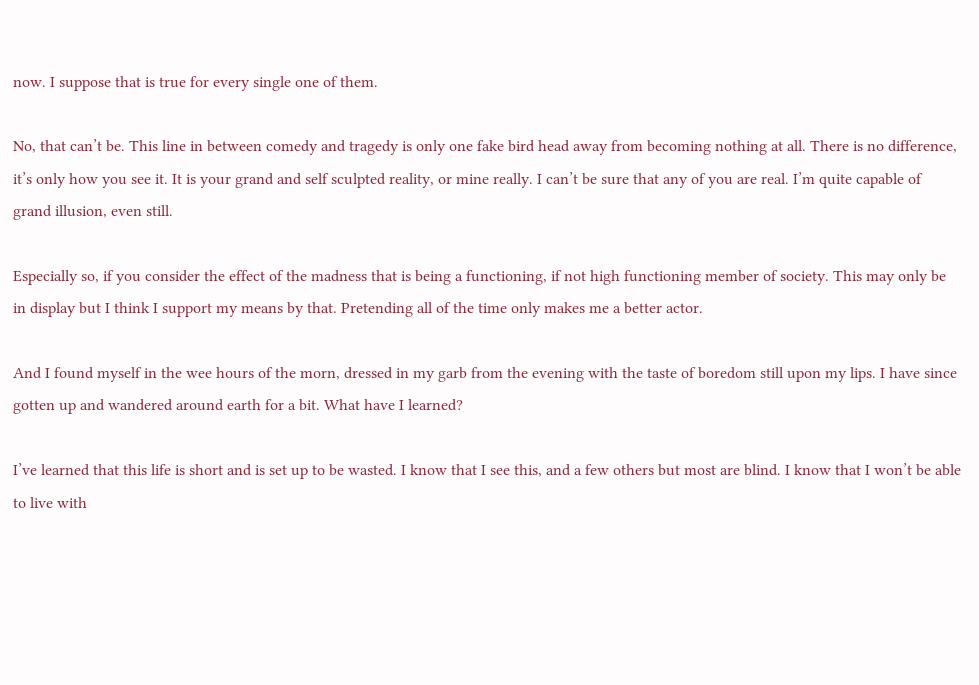now. I suppose that is true for every single one of them.

No, that can’t be. This line in between comedy and tragedy is only one fake bird head away from becoming nothing at all. There is no difference, it’s only how you see it. It is your grand and self sculpted reality, or mine really. I can’t be sure that any of you are real. I’m quite capable of grand illusion, even still.

Especially so, if you consider the effect of the madness that is being a functioning, if not high functioning member of society. This may only be in display but I think I support my means by that. Pretending all of the time only makes me a better actor.

And I found myself in the wee hours of the morn, dressed in my garb from the evening with the taste of boredom still upon my lips. I have since gotten up and wandered around earth for a bit. What have I learned?

I’ve learned that this life is short and is set up to be wasted. I know that I see this, and a few others but most are blind. I know that I won’t be able to live with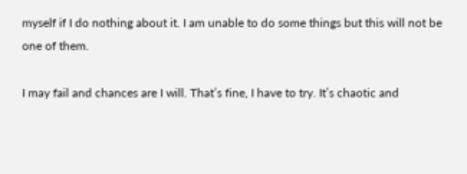myself if I do nothing about it. I am unable to do some things but this will not be one of them.

I may fail and chances are I will. That’s fine, I have to try. It’s chaotic and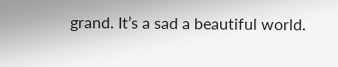grand. It’s a sad a beautiful world.